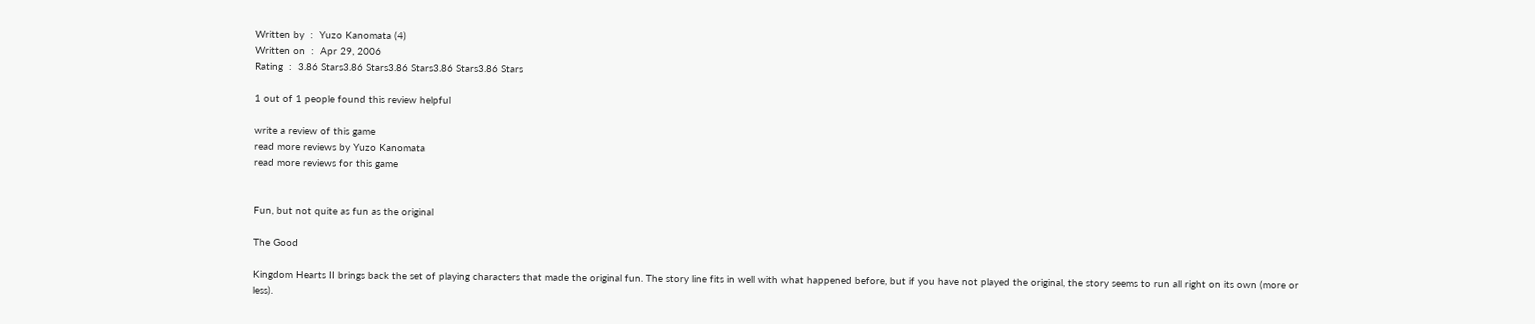Written by  :  Yuzo Kanomata (4)
Written on  :  Apr 29, 2006
Rating  :  3.86 Stars3.86 Stars3.86 Stars3.86 Stars3.86 Stars

1 out of 1 people found this review helpful

write a review of this game
read more reviews by Yuzo Kanomata
read more reviews for this game


Fun, but not quite as fun as the original

The Good

Kingdom Hearts II brings back the set of playing characters that made the original fun. The story line fits in well with what happened before, but if you have not played the original, the story seems to run all right on its own (more or less).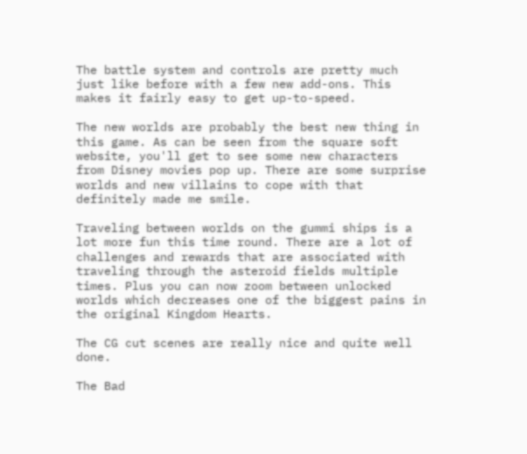The battle system and controls are pretty much just like before with a few new add-ons. This makes it fairly easy to get up-to-speed.

The new worlds are probably the best new thing in this game. As can be seen from the square soft website, you'll get to see some new characters from Disney movies pop up. There are some surprise worlds and new villains to cope with that definitely made me smile.

Traveling between worlds on the gummi ships is a lot more fun this time round. There are a lot of challenges and rewards that are associated with traveling through the asteroid fields multiple times. Plus you can now zoom between unlocked worlds which decreases one of the biggest pains in the original Kingdom Hearts.

The CG cut scenes are really nice and quite well done.

The Bad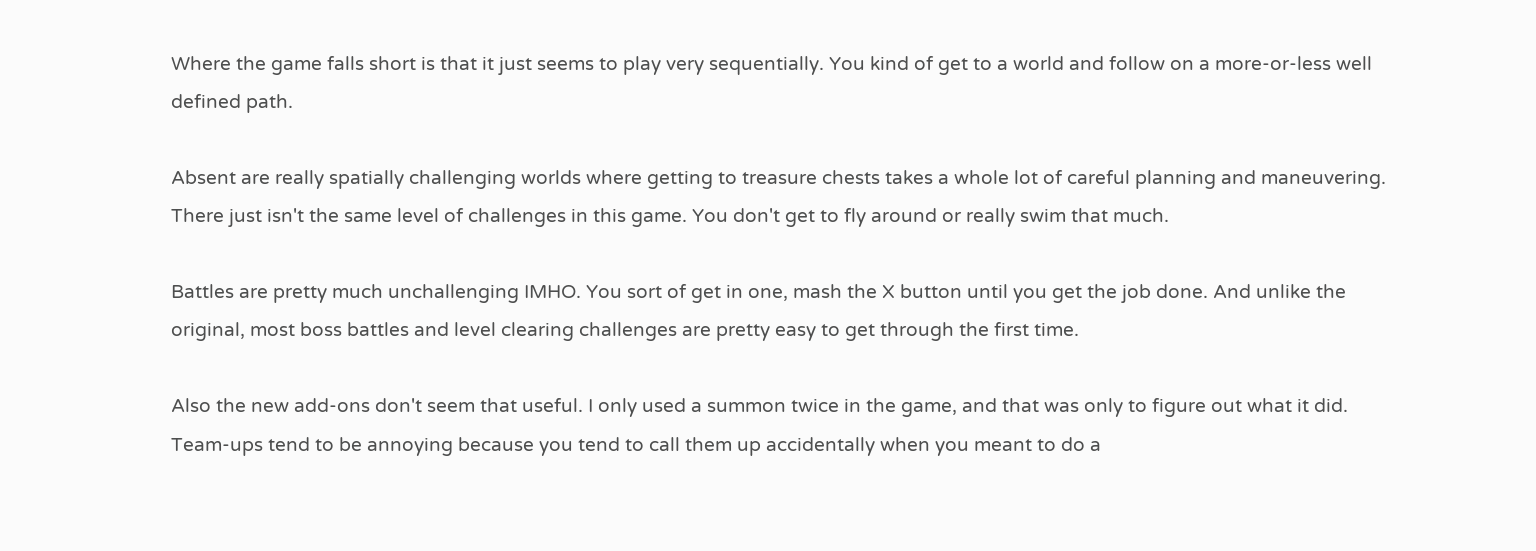Where the game falls short is that it just seems to play very sequentially. You kind of get to a world and follow on a more-or-less well defined path.

Absent are really spatially challenging worlds where getting to treasure chests takes a whole lot of careful planning and maneuvering. There just isn't the same level of challenges in this game. You don't get to fly around or really swim that much.

Battles are pretty much unchallenging IMHO. You sort of get in one, mash the X button until you get the job done. And unlike the original, most boss battles and level clearing challenges are pretty easy to get through the first time.

Also the new add-ons don't seem that useful. I only used a summon twice in the game, and that was only to figure out what it did. Team-ups tend to be annoying because you tend to call them up accidentally when you meant to do a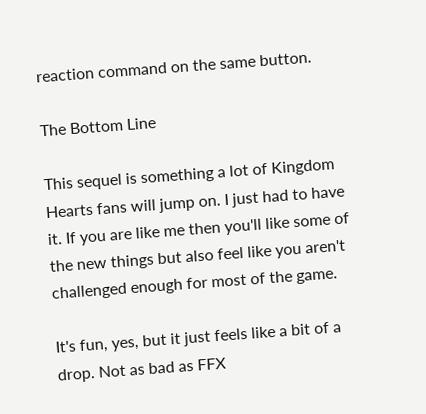reaction command on the same button.

The Bottom Line

This sequel is something a lot of Kingdom Hearts fans will jump on. I just had to have it. If you are like me then you'll like some of the new things but also feel like you aren't challenged enough for most of the game.

It's fun, yes, but it just feels like a bit of a drop. Not as bad as FFX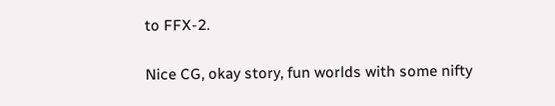to FFX-2.

Nice CG, okay story, fun worlds with some nifty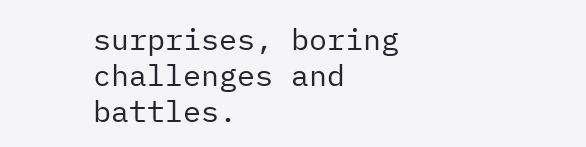surprises, boring challenges and battles.